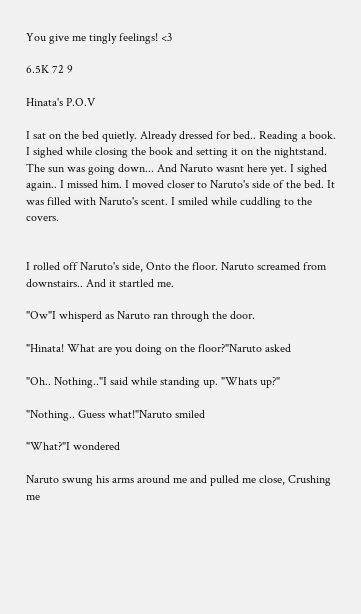You give me tingly feelings! <3

6.5K 72 9

Hinata's P.O.V

I sat on the bed quietly. Already dressed for bed.. Reading a book. I sighed while closing the book and setting it on the nightstand. The sun was going down... And Naruto wasnt here yet. I sighed again.. I missed him. I moved closer to Naruto's side of the bed. It was filled with Naruto's scent. I smiled while cuddling to the covers.


I rolled off Naruto's side, Onto the floor. Naruto screamed from downstairs.. And it startled me.

"Ow"I whisperd as Naruto ran through the door.

"Hinata! What are you doing on the floor?"Naruto asked

"Oh.. Nothing.."I said while standing up. "Whats up?"

"Nothing.. Guess what!"Naruto smiled

"What?"I wondered

Naruto swung his arms around me and pulled me close, Crushing me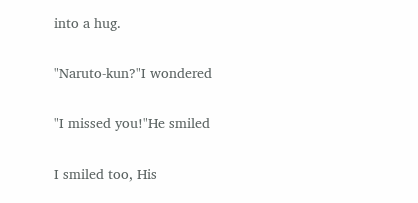into a hug.

"Naruto-kun?"I wondered

"I missed you!"He smiled

I smiled too, His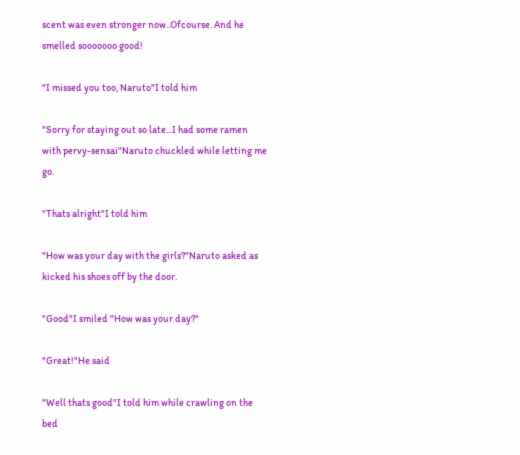scent was even stronger now..Ofcourse. And he smelled sooooooo good!

"I missed you too, Naruto"I told him

"Sorry for staying out so late...I had some ramen with pervy-sensai"Naruto chuckled while letting me go.

"Thats alright"I told him

"How was your day with the girls?"Naruto asked as kicked his shoes off by the door.

"Good"I smiled "How was your day?"

"Great!"He said

"Well thats good"I told him while crawling on the bed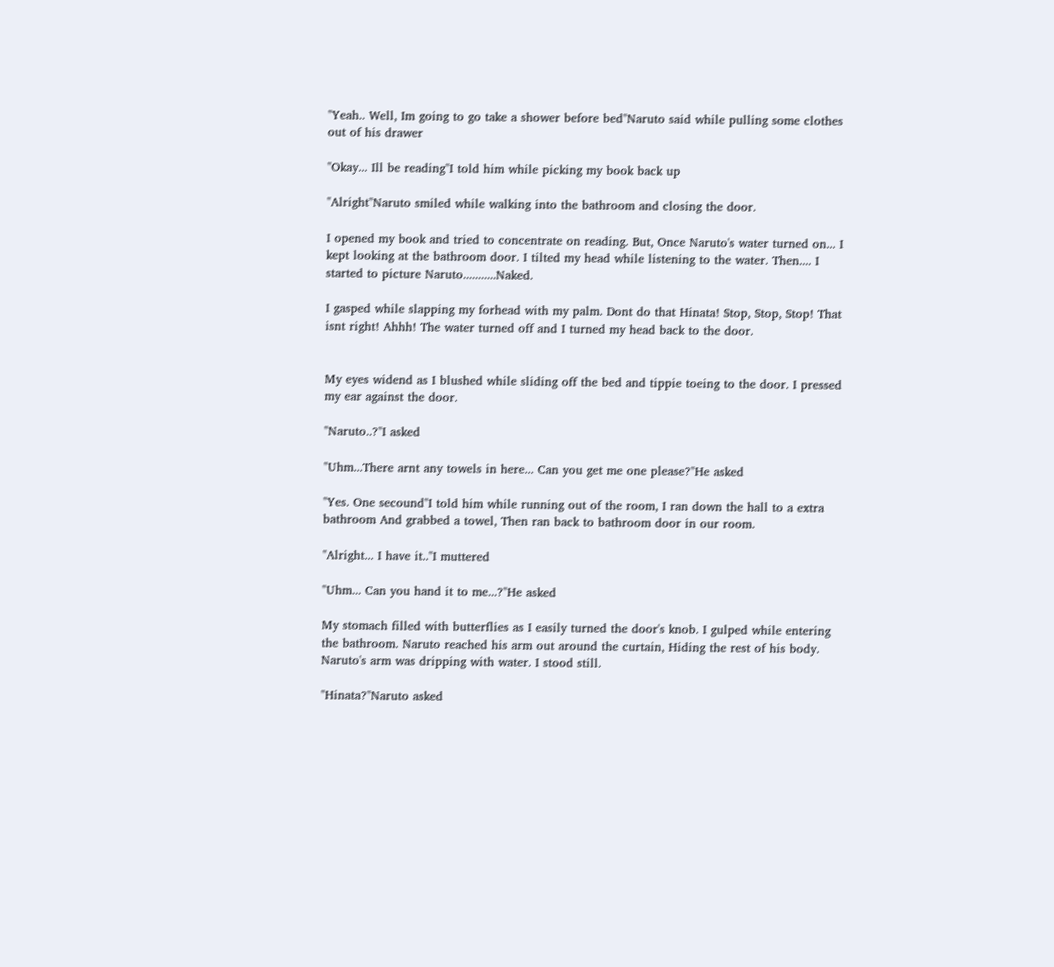"Yeah.. Well, Im going to go take a shower before bed"Naruto said while pulling some clothes out of his drawer

"Okay... Ill be reading"I told him while picking my book back up

"Alright"Naruto smiled while walking into the bathroom and closing the door.

I opened my book and tried to concentrate on reading. But, Once Naruto's water turned on... I kept looking at the bathroom door. I tilted my head while listening to the water. Then.... I started to picture Naruto...........Naked.

I gasped while slapping my forhead with my palm. Dont do that Hinata! Stop, Stop, Stop! That isnt right! Ahhh! The water turned off and I turned my head back to the door.


My eyes widend as I blushed while sliding off the bed and tippie toeing to the door. I pressed my ear against the door.

"Naruto..?"I asked

"Uhm...There arnt any towels in here... Can you get me one please?"He asked

"Yes. One secound"I told him while running out of the room, I ran down the hall to a extra bathroom And grabbed a towel, Then ran back to bathroom door in our room.

"Alright... I have it.."I muttered

"Uhm... Can you hand it to me...?"He asked

My stomach filled with butterflies as I easily turned the door's knob. I gulped while entering the bathroom. Naruto reached his arm out around the curtain, Hiding the rest of his body. Naruto's arm was dripping with water. I stood still.

"Hinata?"Naruto asked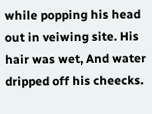while popping his head out in veiwing site. His hair was wet, And water dripped off his cheecks.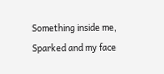Something inside me, Sparked and my face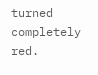turned completely red.